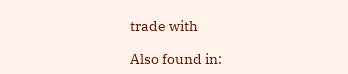trade with

Also found in: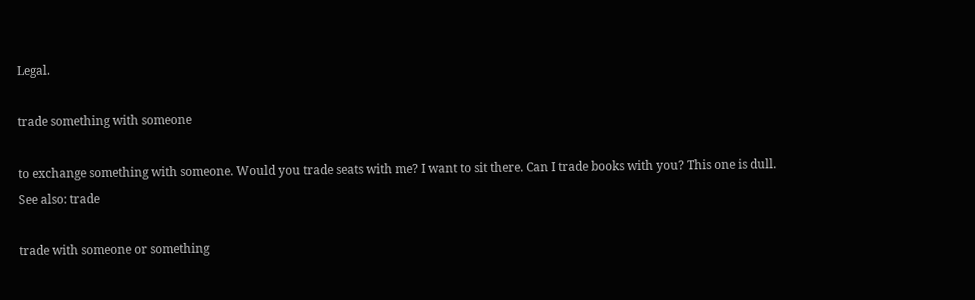Legal.

trade something with someone

to exchange something with someone. Would you trade seats with me? I want to sit there. Can I trade books with you? This one is dull.
See also: trade

trade with someone or something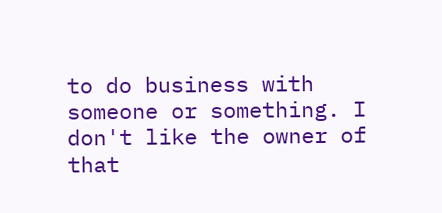to do business with someone or something. I don't like the owner of that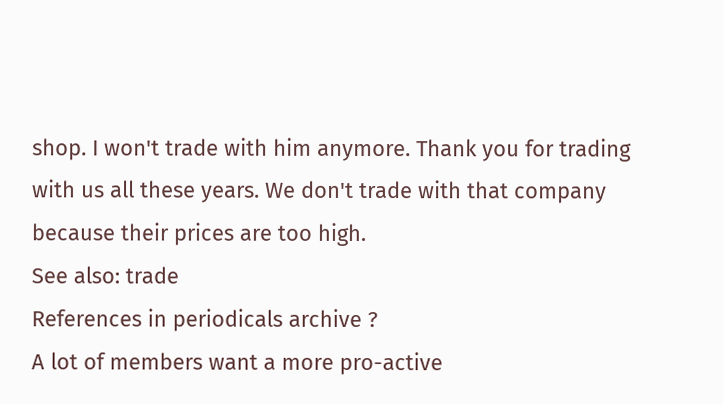shop. I won't trade with him anymore. Thank you for trading with us all these years. We don't trade with that company because their prices are too high.
See also: trade
References in periodicals archive ?
A lot of members want a more pro-active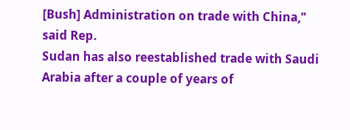[Bush] Administration on trade with China," said Rep.
Sudan has also reestablished trade with Saudi Arabia after a couple of years of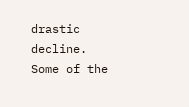drastic decline.
Some of the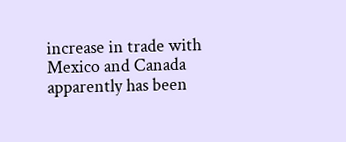increase in trade with Mexico and Canada apparently has been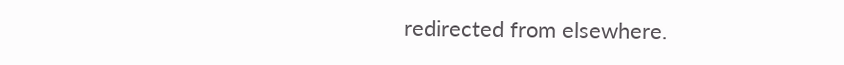redirected from elsewhere.